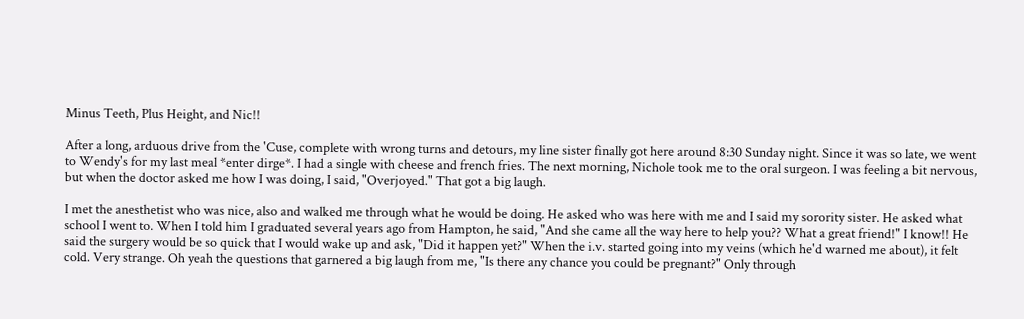Minus Teeth, Plus Height, and Nic!!

After a long, arduous drive from the 'Cuse, complete with wrong turns and detours, my line sister finally got here around 8:30 Sunday night. Since it was so late, we went to Wendy's for my last meal *enter dirge*. I had a single with cheese and french fries. The next morning, Nichole took me to the oral surgeon. I was feeling a bit nervous, but when the doctor asked me how I was doing, I said, "Overjoyed." That got a big laugh.

I met the anesthetist who was nice, also and walked me through what he would be doing. He asked who was here with me and I said my sorority sister. He asked what school I went to. When I told him I graduated several years ago from Hampton, he said, "And she came all the way here to help you?? What a great friend!" I know!! He said the surgery would be so quick that I would wake up and ask, "Did it happen yet?" When the i.v. started going into my veins (which he'd warned me about), it felt cold. Very strange. Oh yeah the questions that garnered a big laugh from me, "Is there any chance you could be pregnant?" Only through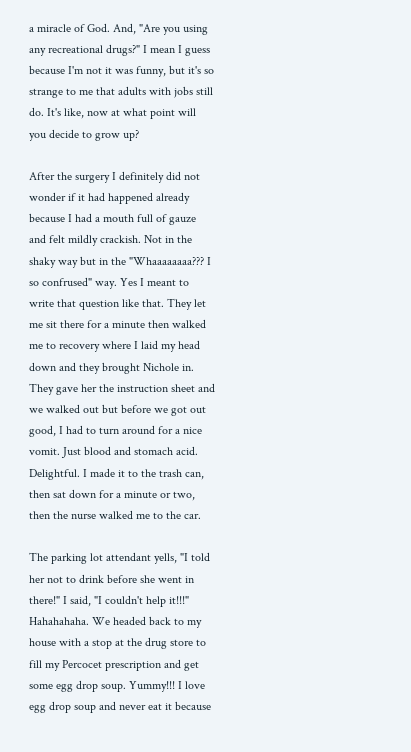a miracle of God. And, "Are you using any recreational drugs?" I mean I guess because I'm not it was funny, but it's so strange to me that adults with jobs still do. It's like, now at what point will you decide to grow up?

After the surgery I definitely did not wonder if it had happened already because I had a mouth full of gauze and felt mildly crackish. Not in the shaky way but in the "Whaaaaaaaa??? I so confrused" way. Yes I meant to write that question like that. They let me sit there for a minute then walked me to recovery where I laid my head down and they brought Nichole in. They gave her the instruction sheet and we walked out but before we got out good, I had to turn around for a nice vomit. Just blood and stomach acid. Delightful. I made it to the trash can, then sat down for a minute or two, then the nurse walked me to the car.

The parking lot attendant yells, "I told her not to drink before she went in there!" I said, "I couldn't help it!!!" Hahahahaha. We headed back to my house with a stop at the drug store to fill my Percocet prescription and get some egg drop soup. Yummy!!! I love egg drop soup and never eat it because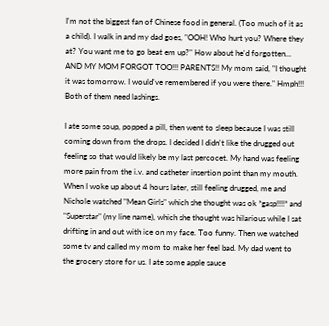I'm not the biggest fan of Chinese food in general. (Too much of it as a child). I walk in and my dad goes, "OOH! Who hurt you? Where they at? You want me to go beat em up?" How about he'd forgotten... AND MY MOM FORGOT TOO!!! PARENTS!! My mom said, "I thought it was tomorrow. I would've remembered if you were there." Hmph!!! Both of them need lashings.

I ate some soup, popped a pill, then went to sleep because I was still coming down from the drops. I decided I didn't like the drugged out feeling so that would likely be my last percocet. My hand was feeling more pain from the i.v. and catheter insertion point than my mouth. When I woke up about 4 hours later, still feeling drugged, me and Nichole watched "Mean Girls" which she thought was ok *gasp!!!!* and "Superstar" (my line name), which she thought was hilarious while I sat drifting in and out with ice on my face. Too funny. Then we watched some tv and called my mom to make her feel bad. My dad went to the grocery store for us. I ate some apple sauce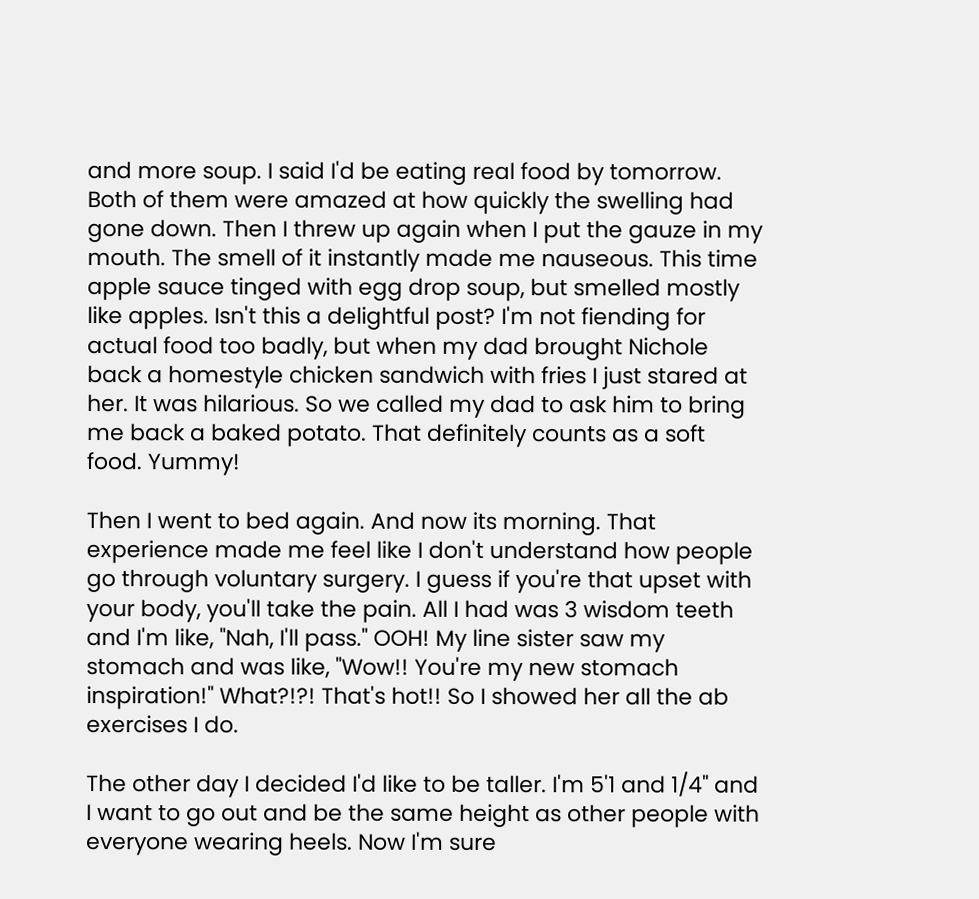and more soup. I said I'd be eating real food by tomorrow. Both of them were amazed at how quickly the swelling had gone down. Then I threw up again when I put the gauze in my mouth. The smell of it instantly made me nauseous. This time apple sauce tinged with egg drop soup, but smelled mostly like apples. Isn't this a delightful post? I'm not fiending for actual food too badly, but when my dad brought Nichole back a homestyle chicken sandwich with fries I just stared at her. It was hilarious. So we called my dad to ask him to bring me back a baked potato. That definitely counts as a soft food. Yummy!

Then I went to bed again. And now its morning. That experience made me feel like I don't understand how people go through voluntary surgery. I guess if you're that upset with your body, you'll take the pain. All I had was 3 wisdom teeth and I'm like, "Nah, I'll pass." OOH! My line sister saw my stomach and was like, "Wow!! You're my new stomach inspiration!" What?!?! That's hot!! So I showed her all the ab exercises I do.

The other day I decided I'd like to be taller. I'm 5'1 and 1/4" and I want to go out and be the same height as other people with everyone wearing heels. Now I'm sure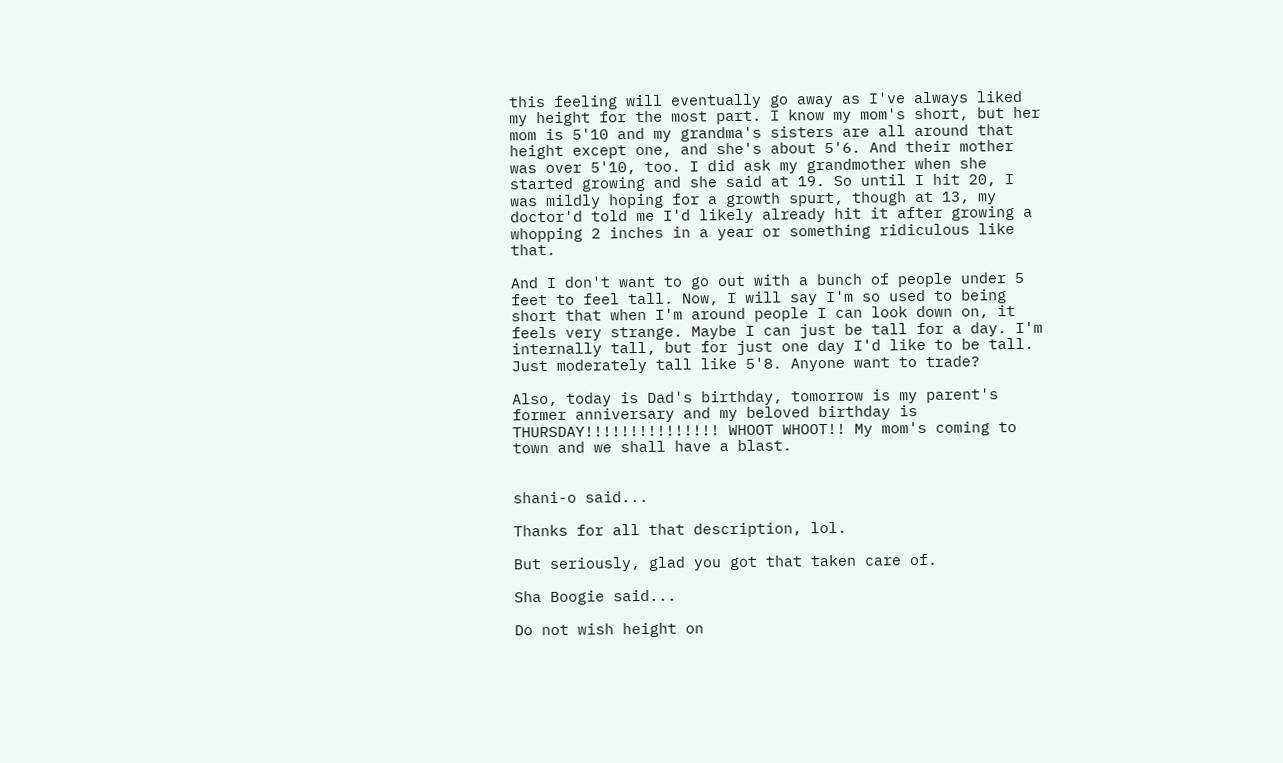this feeling will eventually go away as I've always liked my height for the most part. I know my mom's short, but her mom is 5'10 and my grandma's sisters are all around that height except one, and she's about 5'6. And their mother was over 5'10, too. I did ask my grandmother when she started growing and she said at 19. So until I hit 20, I was mildly hoping for a growth spurt, though at 13, my doctor'd told me I'd likely already hit it after growing a whopping 2 inches in a year or something ridiculous like that.

And I don't want to go out with a bunch of people under 5 feet to feel tall. Now, I will say I'm so used to being short that when I'm around people I can look down on, it feels very strange. Maybe I can just be tall for a day. I'm internally tall, but for just one day I'd like to be tall. Just moderately tall like 5'8. Anyone want to trade?

Also, today is Dad's birthday, tomorrow is my parent's former anniversary and my beloved birthday is THURSDAY!!!!!!!!!!!!!!! WHOOT WHOOT!! My mom's coming to town and we shall have a blast.


shani-o said...

Thanks for all that description, lol.

But seriously, glad you got that taken care of.

Sha Boogie said...

Do not wish height on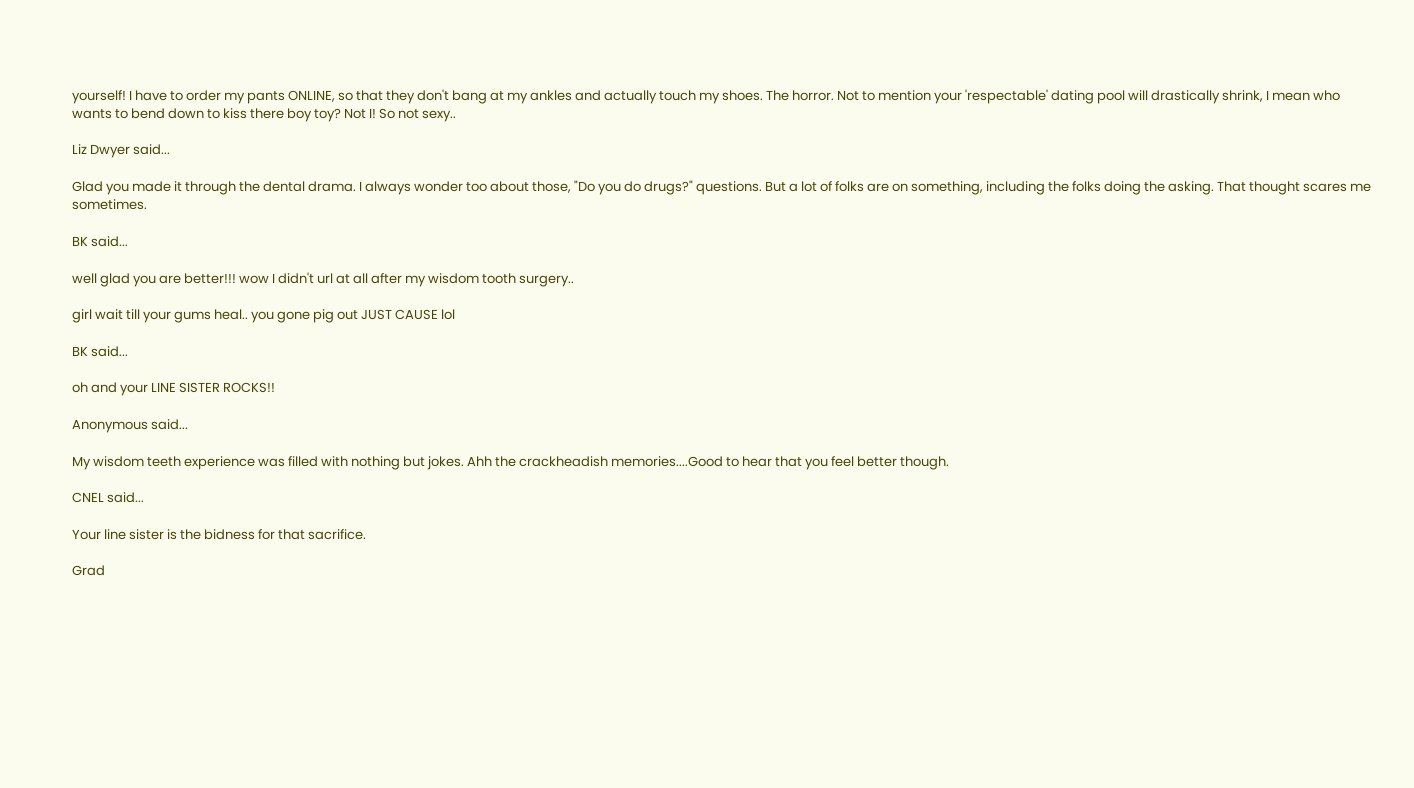yourself! I have to order my pants ONLINE, so that they don't bang at my ankles and actually touch my shoes. The horror. Not to mention your 'respectable' dating pool will drastically shrink, I mean who wants to bend down to kiss there boy toy? Not I! So not sexy..

Liz Dwyer said...

Glad you made it through the dental drama. I always wonder too about those, "Do you do drugs?" questions. But a lot of folks are on something, including the folks doing the asking. That thought scares me sometimes.

BK said...

well glad you are better!!! wow I didn't url at all after my wisdom tooth surgery..

girl wait till your gums heal.. you gone pig out JUST CAUSE lol

BK said...

oh and your LINE SISTER ROCKS!!

Anonymous said...

My wisdom teeth experience was filled with nothing but jokes. Ahh the crackheadish memories....Good to hear that you feel better though.

CNEL said...

Your line sister is the bidness for that sacrifice.

Grad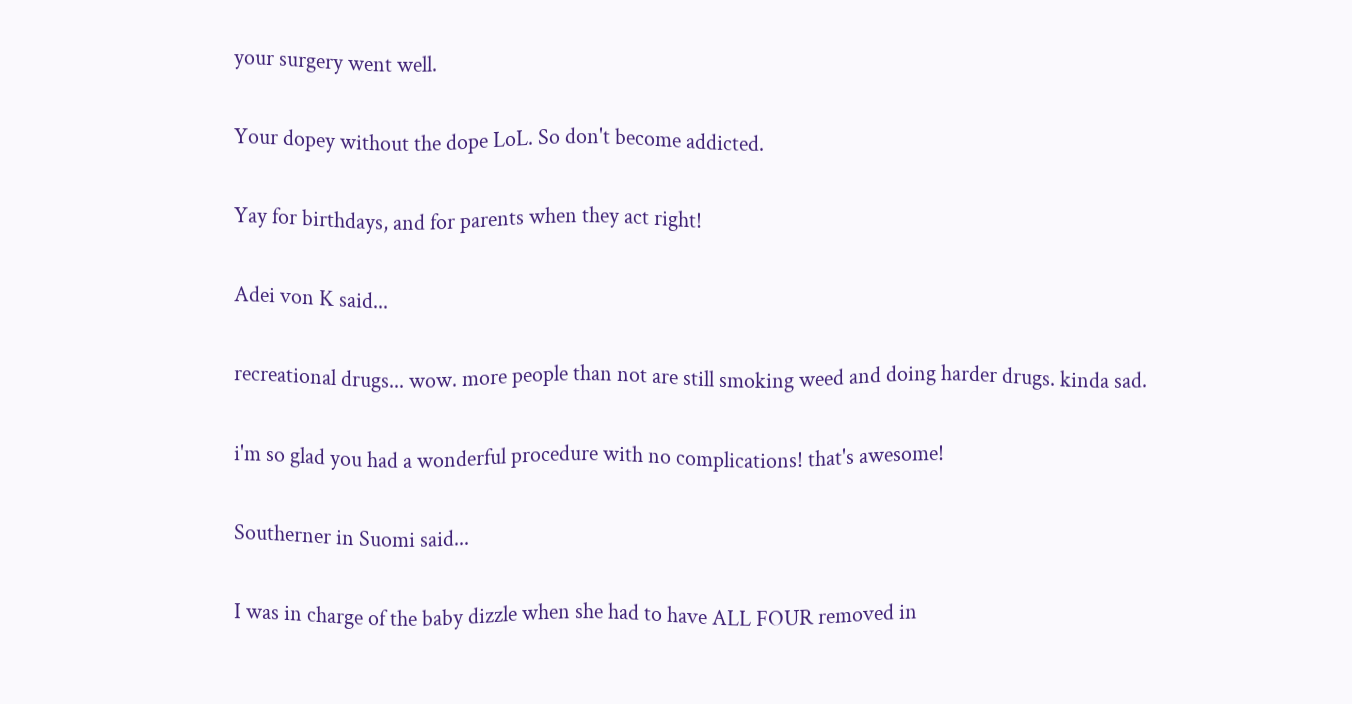your surgery went well.

Your dopey without the dope LoL. So don't become addicted.

Yay for birthdays, and for parents when they act right!

Adei von K said...

recreational drugs... wow. more people than not are still smoking weed and doing harder drugs. kinda sad.

i'm so glad you had a wonderful procedure with no complications! that's awesome!

Southerner in Suomi said...

I was in charge of the baby dizzle when she had to have ALL FOUR removed in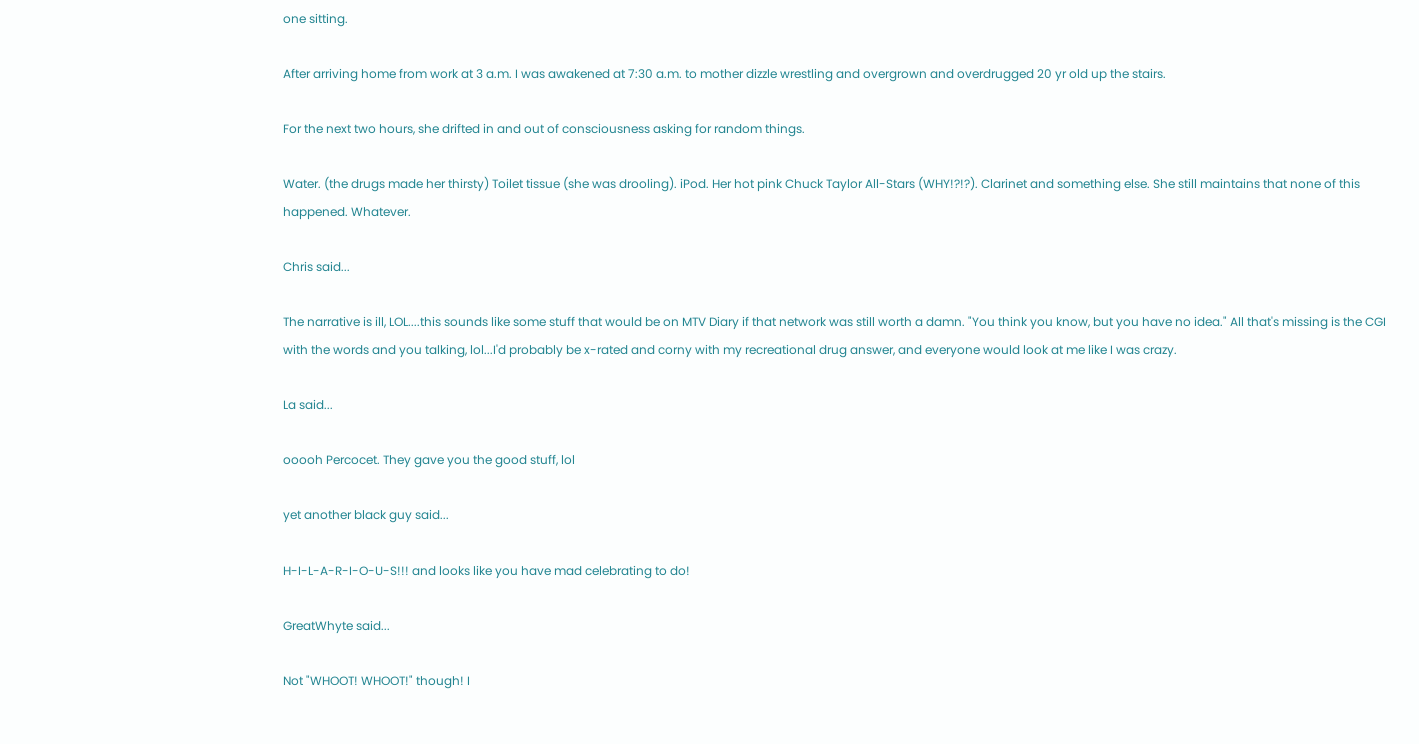one sitting.

After arriving home from work at 3 a.m. I was awakened at 7:30 a.m. to mother dizzle wrestling and overgrown and overdrugged 20 yr old up the stairs.

For the next two hours, she drifted in and out of consciousness asking for random things.

Water. (the drugs made her thirsty) Toilet tissue (she was drooling). iPod. Her hot pink Chuck Taylor All-Stars (WHY!?!?). Clarinet and something else. She still maintains that none of this happened. Whatever.

Chris said...

The narrative is ill, LOL....this sounds like some stuff that would be on MTV Diary if that network was still worth a damn. "You think you know, but you have no idea." All that's missing is the CGI with the words and you talking, lol...I'd probably be x-rated and corny with my recreational drug answer, and everyone would look at me like I was crazy.

La said...

ooooh Percocet. They gave you the good stuff, lol

yet another black guy said...

H-I-L-A-R-I-O-U-S!!! and looks like you have mad celebrating to do!

GreatWhyte said...

Not "WHOOT! WHOOT!" though! I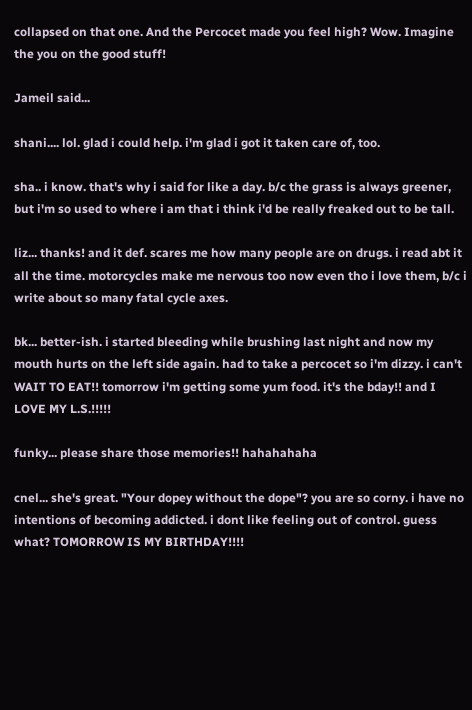collapsed on that one. And the Percocet made you feel high? Wow. Imagine the you on the good stuff!

Jameil said...

shani.... lol. glad i could help. i'm glad i got it taken care of, too.

sha.. i know. that's why i said for like a day. b/c the grass is always greener, but i'm so used to where i am that i think i'd be really freaked out to be tall.

liz... thanks! and it def. scares me how many people are on drugs. i read abt it all the time. motorcycles make me nervous too now even tho i love them, b/c i write about so many fatal cycle axes.

bk... better-ish. i started bleeding while brushing last night and now my mouth hurts on the left side again. had to take a percocet so i'm dizzy. i can't WAIT TO EAT!! tomorrow i'm getting some yum food. it's the bday!! and I LOVE MY L.S.!!!!!

funky... please share those memories!! hahahahaha

cnel... she's great. "Your dopey without the dope"? you are so corny. i have no intentions of becoming addicted. i dont like feeling out of control. guess what? TOMORROW IS MY BIRTHDAY!!!!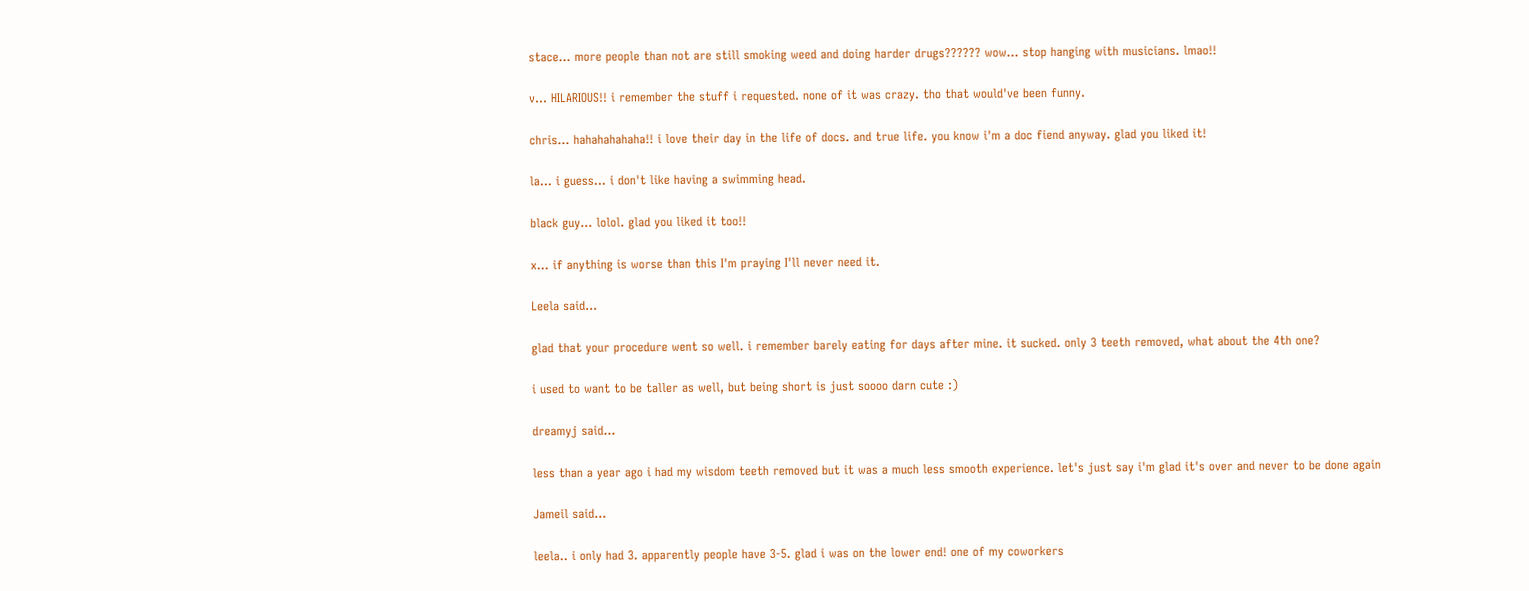stace... more people than not are still smoking weed and doing harder drugs?????? wow... stop hanging with musicians. lmao!!

v... HILARIOUS!! i remember the stuff i requested. none of it was crazy. tho that would've been funny.

chris... hahahahahaha!! i love their day in the life of docs. and true life. you know i'm a doc fiend anyway. glad you liked it!

la... i guess... i don't like having a swimming head.

black guy... lolol. glad you liked it too!!

x... if anything is worse than this I'm praying I'll never need it.

Leela said...

glad that your procedure went so well. i remember barely eating for days after mine. it sucked. only 3 teeth removed, what about the 4th one?

i used to want to be taller as well, but being short is just soooo darn cute :)

dreamyj said...

less than a year ago i had my wisdom teeth removed but it was a much less smooth experience. let's just say i'm glad it's over and never to be done again

Jameil said...

leela.. i only had 3. apparently people have 3-5. glad i was on the lower end! one of my coworkers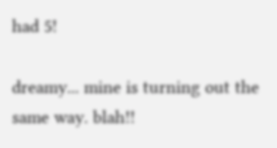had 5!

dreamy... mine is turning out the same way. blah!!